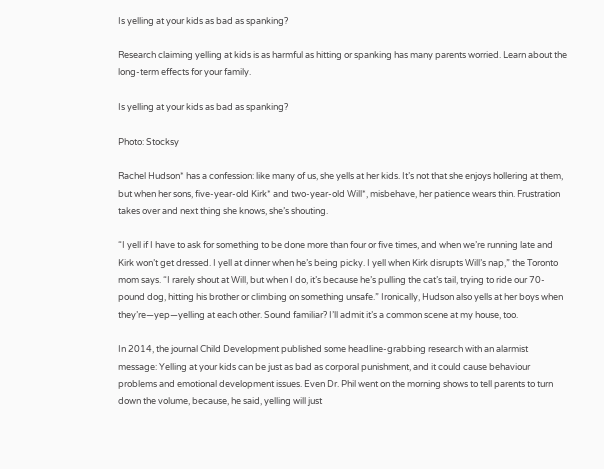Is yelling at your kids as bad as spanking?

Research claiming yelling at kids is as harmful as hitting or spanking has many parents worried. Learn about the long-term effects for your family.

Is yelling at your kids as bad as spanking?

Photo: Stocksy

Rachel Hudson* has a confession: like many of us, she yells at her kids. It’s not that she enjoys hollering at them, but when her sons, five-year-old Kirk* and two-year-old Will*, misbehave, her patience wears thin. Frustration takes over and next thing she knows, she’s shouting.

“I yell if I have to ask for something to be done more than four or five times, and when we’re running late and Kirk won’t get dressed. I yell at dinner when he’s being picky. I yell when Kirk disrupts Will’s nap,” the Toronto mom says. “I rarely shout at Will, but when I do, it’s because he’s pulling the cat’s tail, trying to ride our 70-pound dog, hitting his brother or climbing on something unsafe.” Ironically, Hudson also yells at her boys when they’re—yep—yelling at each other. Sound familiar? I’ll admit it’s a common scene at my house, too.

In 2014, the journal Child Development published some headline-grabbing research with an alarmist message: Yelling at your kids can be just as bad as corporal punishment, and it could cause behaviour problems and emotional development issues. Even Dr. Phil went on the morning shows to tell parents to turn down the volume, because, he said, yelling will just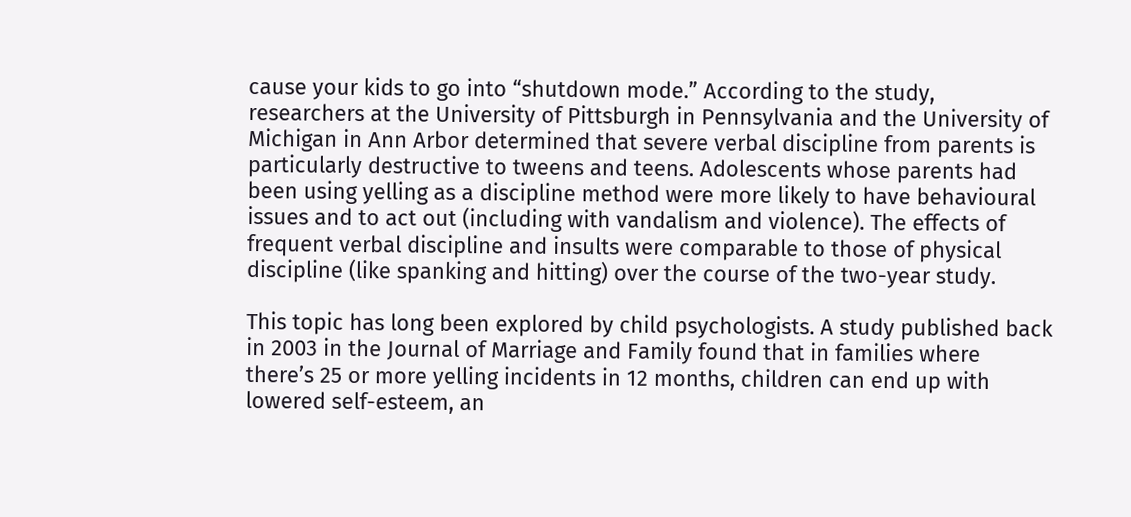cause your kids to go into “shutdown mode.” According to the study, researchers at the University of Pittsburgh in Pennsylvania and the University of Michigan in Ann Arbor determined that severe verbal discipline from parents is particularly destructive to tweens and teens. Adolescents whose parents had been using yelling as a discipline method were more likely to have behavioural issues and to act out (including with vandalism and violence). The effects of frequent verbal discipline and insults were comparable to those of physical discipline (like spanking and hitting) over the course of the two-year study.

This topic has long been explored by child psychologists. A study published back in 2003 in the Journal of Marriage and Family found that in families where there’s 25 or more yelling incidents in 12 months, children can end up with lowered self-esteem, an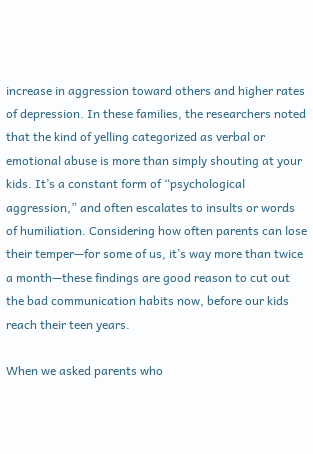increase in aggression toward others and higher rates of depression. In these families, the researchers noted that the kind of yelling categorized as verbal or emotional abuse is more than simply shouting at your kids. It’s a constant form of “psychological aggression,” and often escalates to insults or words of humiliation. Considering how often parents can lose their temper—for some of us, it’s way more than twice a month—these findings are good reason to cut out the bad communication habits now, before our kids reach their teen years.

When we asked parents who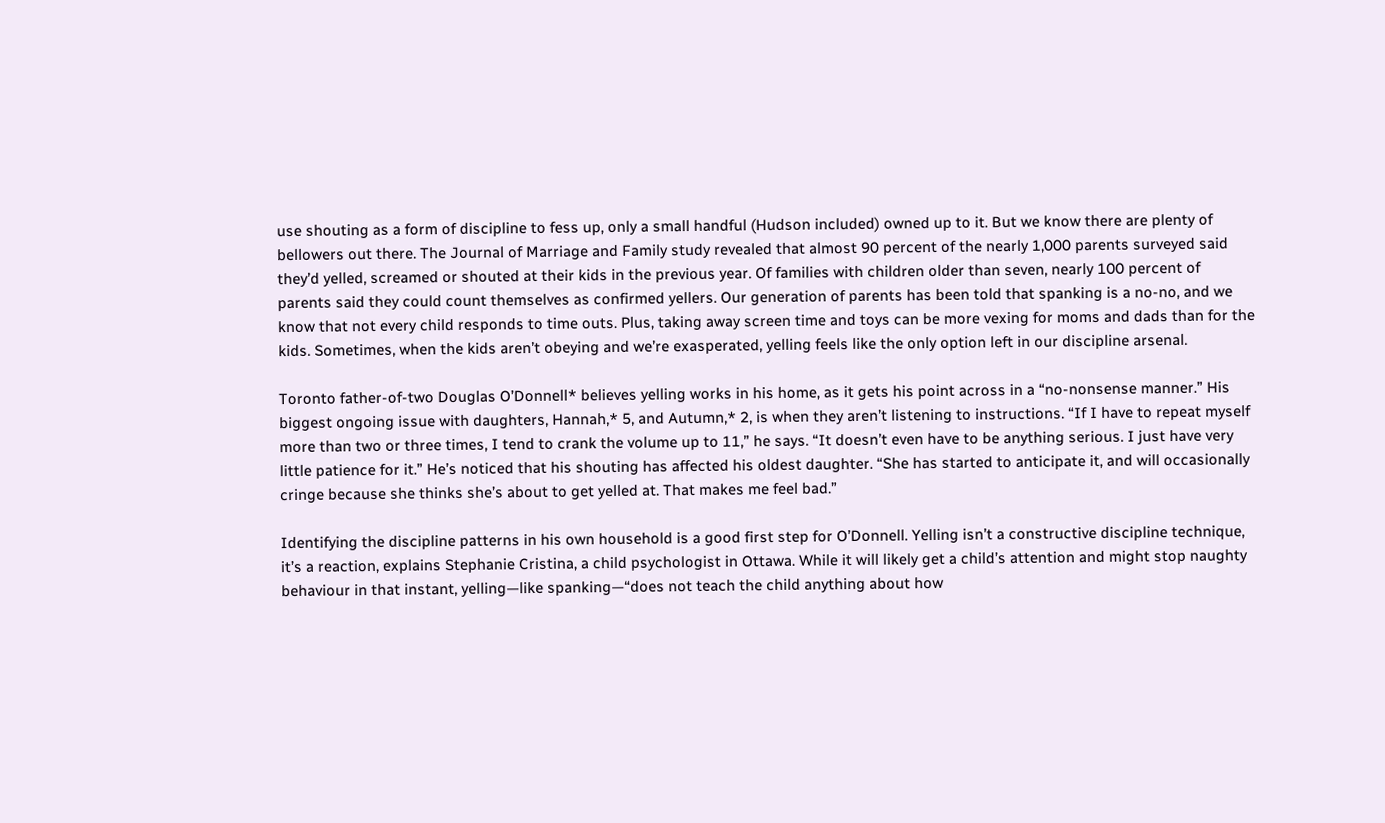use shouting as a form of discipline to fess up, only a small handful (Hudson included) owned up to it. But we know there are plenty of bellowers out there. The Journal of Marriage and Family study revealed that almost 90 percent of the nearly 1,000 parents surveyed said they’d yelled, screamed or shouted at their kids in the previous year. Of families with children older than seven, nearly 100 percent of parents said they could count themselves as confirmed yellers. Our generation of parents has been told that spanking is a no-no, and we know that not every child responds to time outs. Plus, taking away screen time and toys can be more vexing for moms and dads than for the kids. Sometimes, when the kids aren’t obeying and we’re exasperated, yelling feels like the only option left in our discipline arsenal.

Toronto father-of-two Douglas O’Donnell* believes yelling works in his home, as it gets his point across in a “no-nonsense manner.” His biggest ongoing issue with daughters, Hannah,* 5, and Autumn,* 2, is when they aren’t listening to instructions. “If I have to repeat myself more than two or three times, I tend to crank the volume up to 11,” he says. “It doesn’t even have to be anything serious. I just have very little patience for it.” He’s noticed that his shouting has affected his oldest daughter. “She has started to anticipate it, and will occasionally cringe because she thinks she’s about to get yelled at. That makes me feel bad.”

Identifying the discipline patterns in his own household is a good first step for O’Donnell. Yelling isn’t a constructive discipline technique, it’s a reaction, explains Stephanie Cristina, a child psychologist in Ottawa. While it will likely get a child’s attention and might stop naughty behaviour in that instant, yelling—like spanking—“does not teach the child anything about how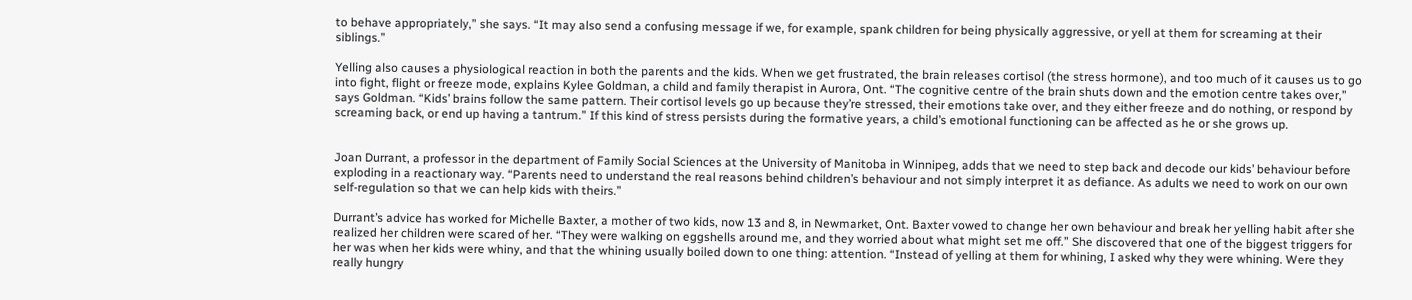to behave appropriately,” she says. “It may also send a confusing message if we, for example, spank children for being physically aggressive, or yell at them for screaming at their siblings.”

Yelling also causes a physiological reaction in both the parents and the kids. When we get frustrated, the brain releases cortisol (the stress hormone), and too much of it causes us to go into fight, flight or freeze mode, explains Kylee Goldman, a child and family therapist in Aurora, Ont. “The cognitive centre of the brain shuts down and the emotion centre takes over,” says Goldman. “Kids’ brains follow the same pattern. Their cortisol levels go up because they’re stressed, their emotions take over, and they either freeze and do nothing, or respond by screaming back, or end up having a tantrum.” If this kind of stress persists during the formative years, a child’s emotional functioning can be affected as he or she grows up.


Joan Durrant, a professor in the department of Family Social Sciences at the University of Manitoba in Winnipeg, adds that we need to step back and decode our kids’ behaviour before exploding in a reactionary way. “Parents need to understand the real reasons behind children’s behaviour and not simply interpret it as defiance. As adults we need to work on our own self-regulation so that we can help kids with theirs.”

Durrant’s advice has worked for Michelle Baxter, a mother of two kids, now 13 and 8, in Newmarket, Ont. Baxter vowed to change her own behaviour and break her yelling habit after she realized her children were scared of her. “They were walking on eggshells around me, and they worried about what might set me off.” She discovered that one of the biggest triggers for her was when her kids were whiny, and that the whining usually boiled down to one thing: attention. “Instead of yelling at them for whining, I asked why they were whining. Were they really hungry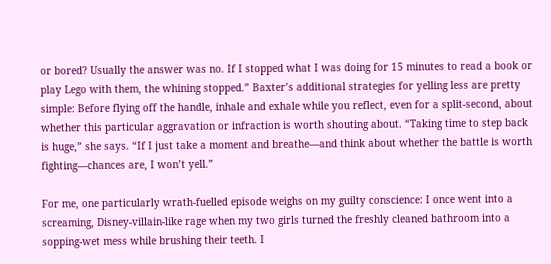or bored? Usually the answer was no. If I stopped what I was doing for 15 minutes to read a book or play Lego with them, the whining stopped.” Baxter’s additional strategies for yelling less are pretty simple: Before flying off the handle, inhale and exhale while you reflect, even for a split-second, about whether this particular aggravation or infraction is worth shouting about. “Taking time to step back is huge,” she says. “If I just take a moment and breathe—and think about whether the battle is worth fighting—chances are, I won’t yell.”

For me, one particularly wrath-fuelled episode weighs on my guilty conscience: I once went into a screaming, Disney-villain-like rage when my two girls turned the freshly cleaned bathroom into a sopping-wet mess while brushing their teeth. I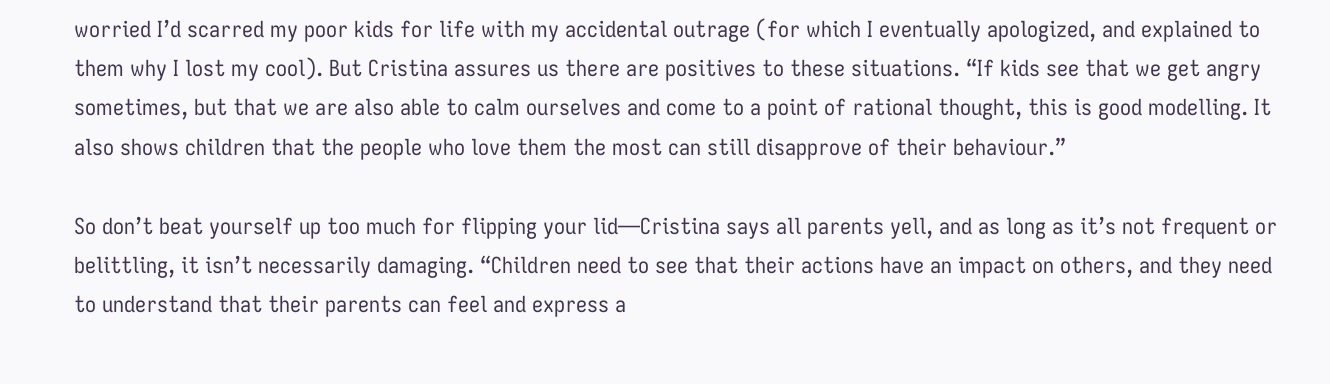worried I’d scarred my poor kids for life with my accidental outrage (for which I eventually apologized, and explained to them why I lost my cool). But Cristina assures us there are positives to these situations. “If kids see that we get angry sometimes, but that we are also able to calm ourselves and come to a point of rational thought, this is good modelling. It also shows children that the people who love them the most can still disapprove of their behaviour.”

So don’t beat yourself up too much for flipping your lid—Cristina says all parents yell, and as long as it’s not frequent or belittling, it isn’t necessarily damaging. “Children need to see that their actions have an impact on others, and they need to understand that their parents can feel and express a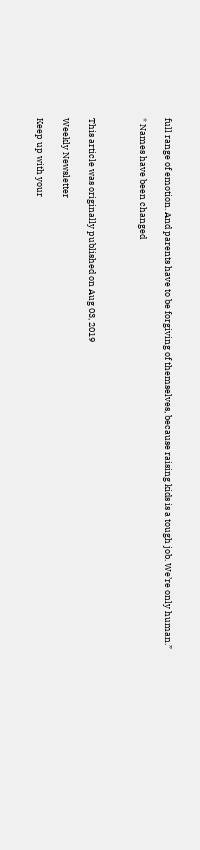full range of emotion. And parents have to be forgiving of themselves, because raising kids is a tough job. We’re only human.”

* Names have been changed



This article was originally published on Aug 03, 2019

Weekly Newsletter

Keep up with your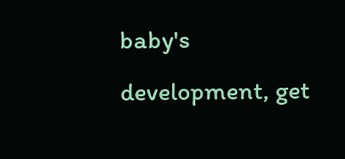baby's development, get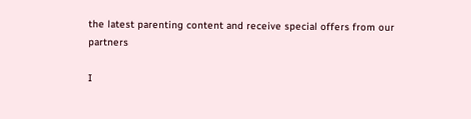the latest parenting content and receive special offers from our partners

I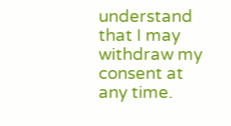understand that I may withdraw my consent at any time.